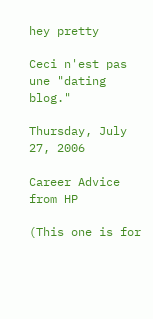hey pretty

Ceci n'est pas une "dating blog."

Thursday, July 27, 2006

Career Advice from HP

(This one is for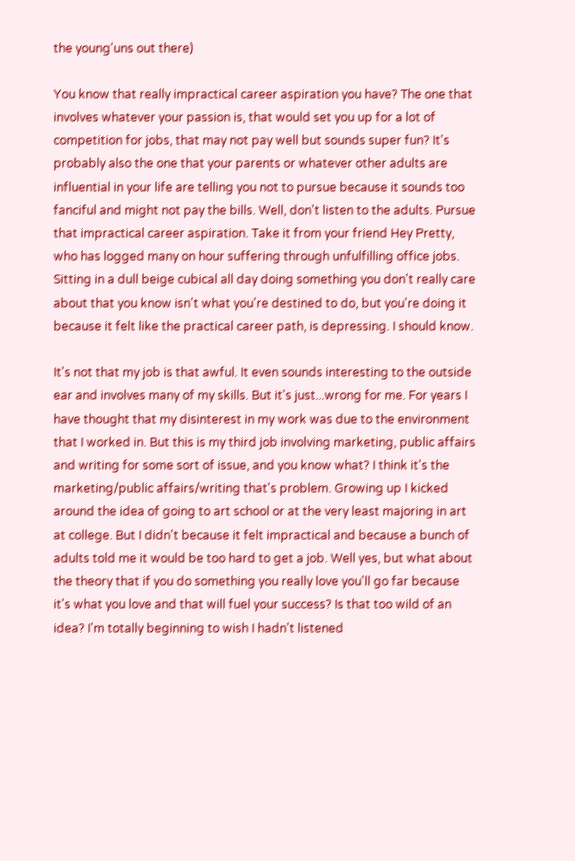the young'uns out there)

You know that really impractical career aspiration you have? The one that involves whatever your passion is, that would set you up for a lot of competition for jobs, that may not pay well but sounds super fun? It's probably also the one that your parents or whatever other adults are influential in your life are telling you not to pursue because it sounds too fanciful and might not pay the bills. Well, don't listen to the adults. Pursue that impractical career aspiration. Take it from your friend Hey Pretty, who has logged many on hour suffering through unfulfilling office jobs. Sitting in a dull beige cubical all day doing something you don't really care about that you know isn't what you're destined to do, but you're doing it because it felt like the practical career path, is depressing. I should know.

It's not that my job is that awful. It even sounds interesting to the outside ear and involves many of my skills. But it's just...wrong for me. For years I have thought that my disinterest in my work was due to the environment that I worked in. But this is my third job involving marketing, public affairs and writing for some sort of issue, and you know what? I think it's the marketing/public affairs/writing that's problem. Growing up I kicked around the idea of going to art school or at the very least majoring in art at college. But I didn't because it felt impractical and because a bunch of adults told me it would be too hard to get a job. Well yes, but what about the theory that if you do something you really love you'll go far because it's what you love and that will fuel your success? Is that too wild of an idea? I'm totally beginning to wish I hadn't listened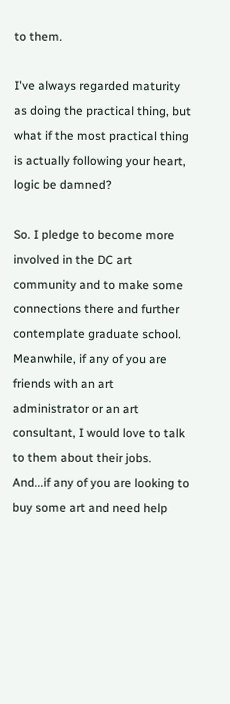to them.

I've always regarded maturity as doing the practical thing, but what if the most practical thing is actually following your heart, logic be damned?

So. I pledge to become more involved in the DC art community and to make some connections there and further contemplate graduate school. Meanwhile, if any of you are friends with an art administrator or an art consultant, I would love to talk to them about their jobs. And...if any of you are looking to buy some art and need help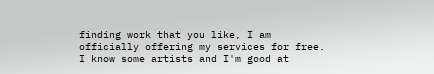finding work that you like, I am officially offering my services for free. I know some artists and I'm good at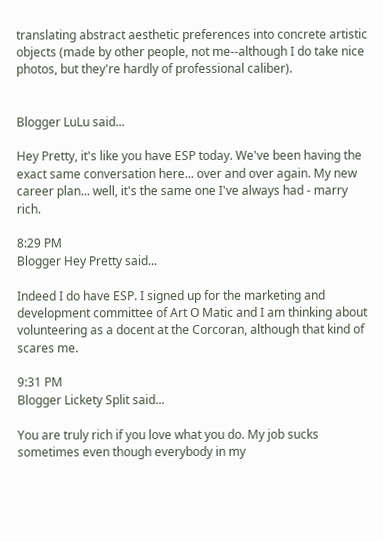translating abstract aesthetic preferences into concrete artistic objects (made by other people, not me--although I do take nice photos, but they're hardly of professional caliber).


Blogger LuLu said...

Hey Pretty, it's like you have ESP today. We've been having the exact same conversation here... over and over again. My new career plan... well, it's the same one I've always had - marry rich.

8:29 PM
Blogger Hey Pretty said...

Indeed I do have ESP. I signed up for the marketing and development committee of Art O Matic and I am thinking about volunteering as a docent at the Corcoran, although that kind of scares me.

9:31 PM
Blogger Lickety Split said...

You are truly rich if you love what you do. My job sucks sometimes even though everybody in my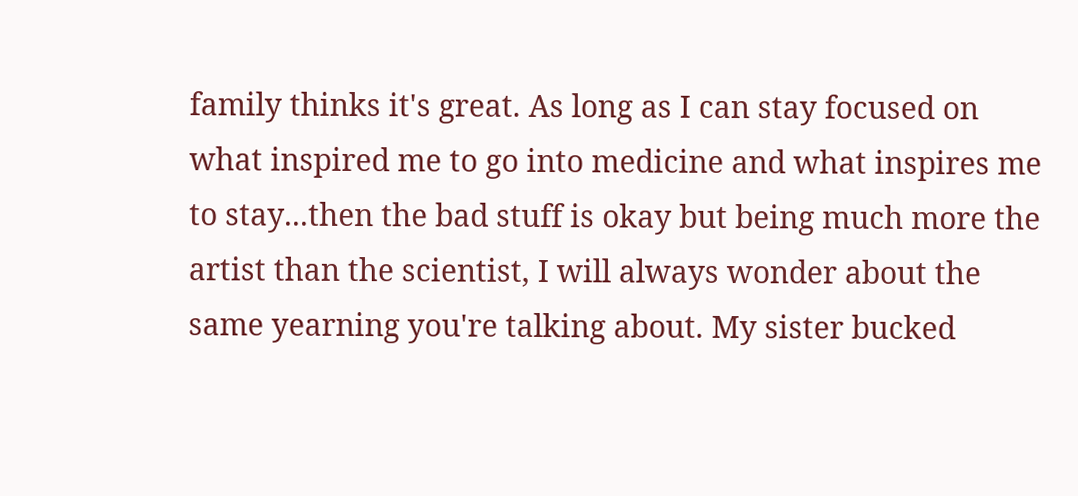family thinks it's great. As long as I can stay focused on what inspired me to go into medicine and what inspires me to stay...then the bad stuff is okay but being much more the artist than the scientist, I will always wonder about the same yearning you're talking about. My sister bucked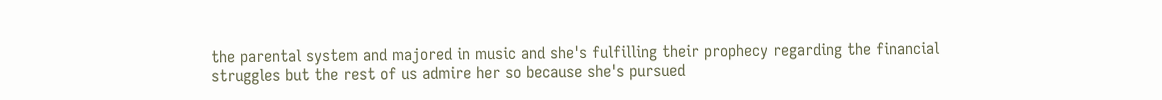the parental system and majored in music and she's fulfilling their prophecy regarding the financial struggles but the rest of us admire her so because she's pursued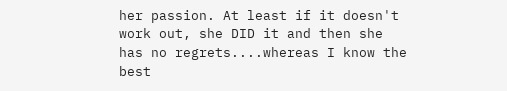her passion. At least if it doesn't work out, she DID it and then she has no regrets....whereas I know the best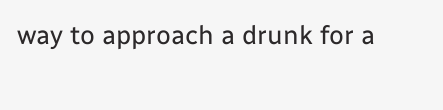way to approach a drunk for a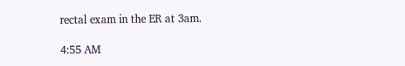rectal exam in the ER at 3am.

4:55 AM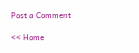Post a Comment

<< Home